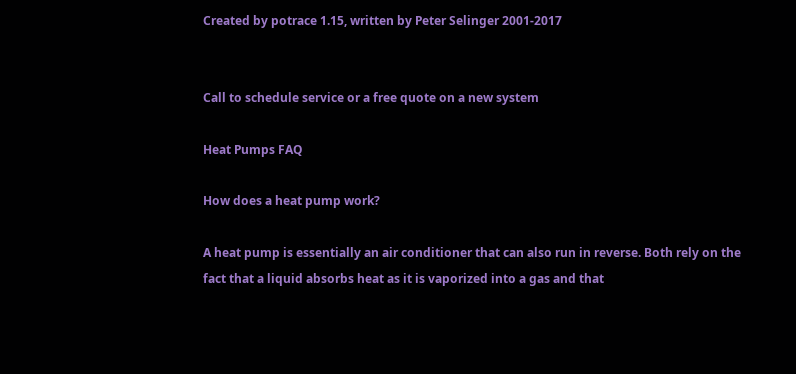Created by potrace 1.15, written by Peter Selinger 2001-2017


Call to schedule service or a free quote on a new system

Heat Pumps FAQ

How does a heat pump work?

A heat pump is essentially an air conditioner that can also run in reverse. Both rely on the fact that a liquid absorbs heat as it is vaporized into a gas and that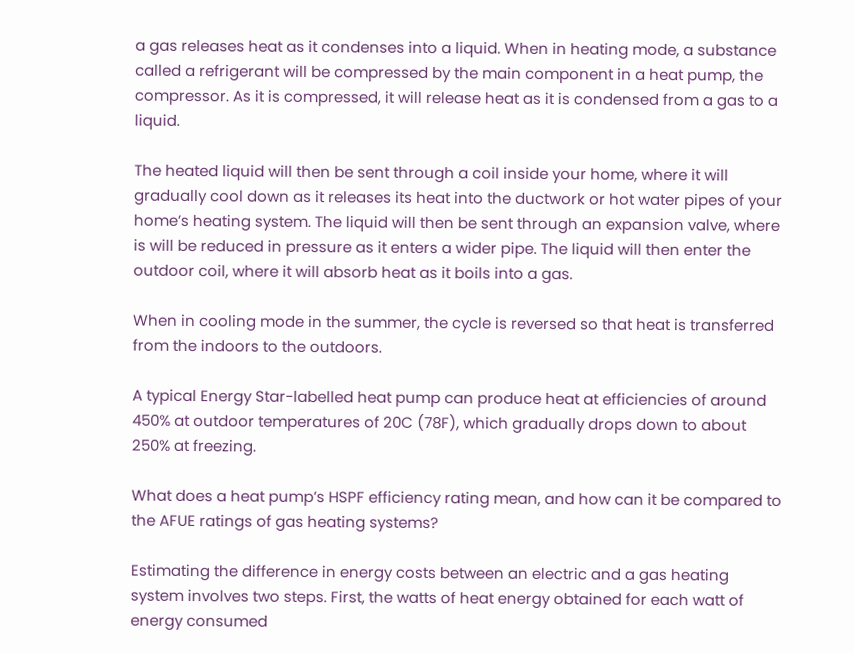a gas releases heat as it condenses into a liquid. When in heating mode, a substance called a refrigerant will be compressed by the main component in a heat pump, the compressor. As it is compressed, it will release heat as it is condensed from a gas to a liquid.

The heated liquid will then be sent through a coil inside your home, where it will gradually cool down as it releases its heat into the ductwork or hot water pipes of your home’s heating system. The liquid will then be sent through an expansion valve, where is will be reduced in pressure as it enters a wider pipe. The liquid will then enter the outdoor coil, where it will absorb heat as it boils into a gas.

When in cooling mode in the summer, the cycle is reversed so that heat is transferred from the indoors to the outdoors.

A typical Energy Star-labelled heat pump can produce heat at efficiencies of around 450% at outdoor temperatures of 20C (78F), which gradually drops down to about 250% at freezing.

What does a heat pump’s HSPF efficiency rating mean, and how can it be compared to the AFUE ratings of gas heating systems?

Estimating the difference in energy costs between an electric and a gas heating system involves two steps. First, the watts of heat energy obtained for each watt of energy consumed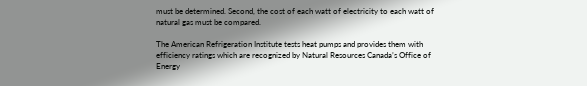must be determined. Second, the cost of each watt of electricity to each watt of natural gas must be compared.

The American Refrigeration Institute tests heat pumps and provides them with efficiency ratings which are recognized by Natural Resources Canada’s Office of Energy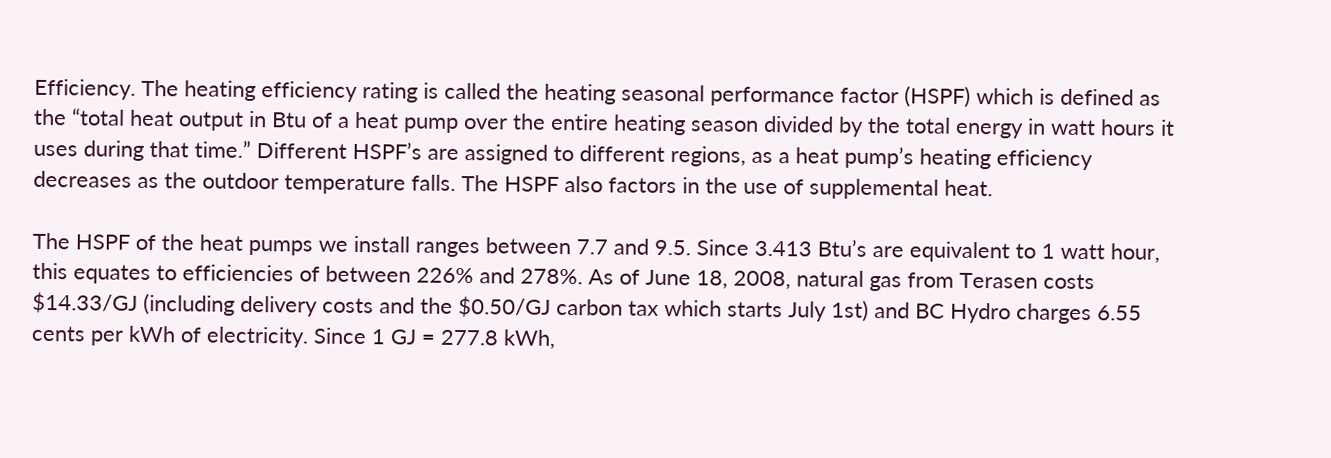Efficiency. The heating efficiency rating is called the heating seasonal performance factor (HSPF) which is defined as the “total heat output in Btu of a heat pump over the entire heating season divided by the total energy in watt hours it uses during that time.” Different HSPF’s are assigned to different regions, as a heat pump’s heating efficiency decreases as the outdoor temperature falls. The HSPF also factors in the use of supplemental heat.

The HSPF of the heat pumps we install ranges between 7.7 and 9.5. Since 3.413 Btu’s are equivalent to 1 watt hour, this equates to efficiencies of between 226% and 278%. As of June 18, 2008, natural gas from Terasen costs $14.33/GJ (including delivery costs and the $0.50/GJ carbon tax which starts July 1st) and BC Hydro charges 6.55 cents per kWh of electricity. Since 1 GJ = 277.8 kWh,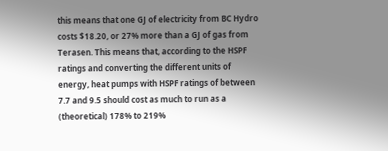this means that one GJ of electricity from BC Hydro costs $18.20, or 27% more than a GJ of gas from Terasen. This means that, according to the HSPF ratings and converting the different units of energy, heat pumps with HSPF ratings of between 7.7 and 9.5 should cost as much to run as a (theoretical) 178% to 219%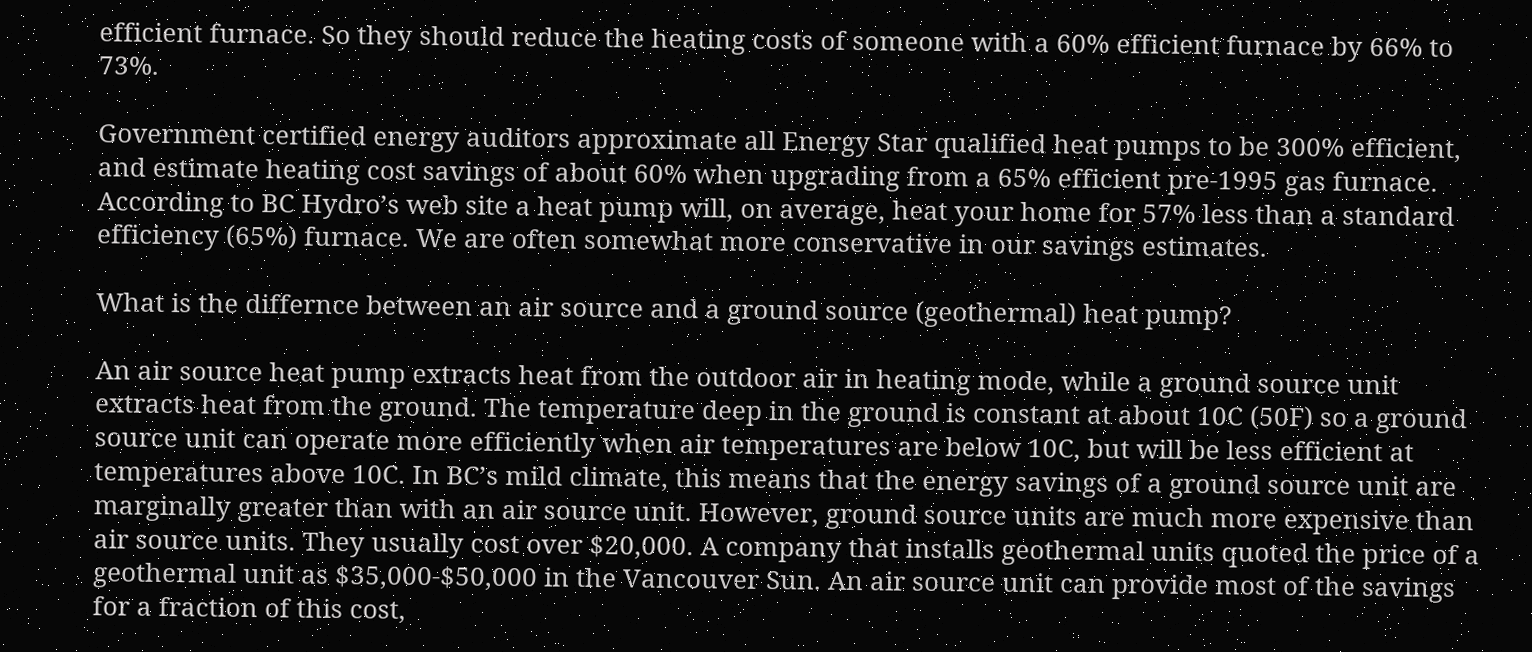efficient furnace. So they should reduce the heating costs of someone with a 60% efficient furnace by 66% to 73%.

Government certified energy auditors approximate all Energy Star qualified heat pumps to be 300% efficient, and estimate heating cost savings of about 60% when upgrading from a 65% efficient pre-1995 gas furnace. According to BC Hydro’s web site a heat pump will, on average, heat your home for 57% less than a standard efficiency (65%) furnace. We are often somewhat more conservative in our savings estimates.

What is the differnce between an air source and a ground source (geothermal) heat pump?

An air source heat pump extracts heat from the outdoor air in heating mode, while a ground source unit extracts heat from the ground. The temperature deep in the ground is constant at about 10C (50F) so a ground source unit can operate more efficiently when air temperatures are below 10C, but will be less efficient at temperatures above 10C. In BC’s mild climate, this means that the energy savings of a ground source unit are marginally greater than with an air source unit. However, ground source units are much more expensive than air source units. They usually cost over $20,000. A company that installs geothermal units quoted the price of a geothermal unit as $35,000-$50,000 in the Vancouver Sun. An air source unit can provide most of the savings for a fraction of this cost,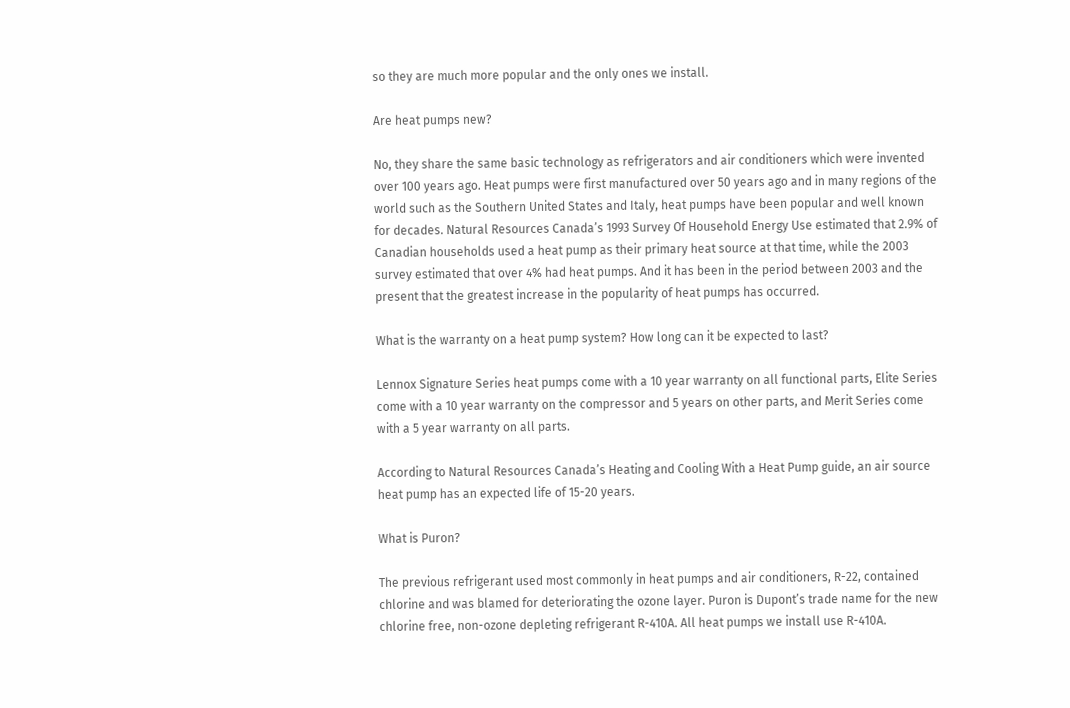so they are much more popular and the only ones we install.

Are heat pumps new?

No, they share the same basic technology as refrigerators and air conditioners which were invented over 100 years ago. Heat pumps were first manufactured over 50 years ago and in many regions of the world such as the Southern United States and Italy, heat pumps have been popular and well known for decades. Natural Resources Canada’s 1993 Survey Of Household Energy Use estimated that 2.9% of Canadian households used a heat pump as their primary heat source at that time, while the 2003 survey estimated that over 4% had heat pumps. And it has been in the period between 2003 and the present that the greatest increase in the popularity of heat pumps has occurred.

What is the warranty on a heat pump system? How long can it be expected to last?

Lennox Signature Series heat pumps come with a 10 year warranty on all functional parts, Elite Series come with a 10 year warranty on the compressor and 5 years on other parts, and Merit Series come with a 5 year warranty on all parts.

According to Natural Resources Canada’s Heating and Cooling With a Heat Pump guide, an air source heat pump has an expected life of 15-20 years.

What is Puron?

The previous refrigerant used most commonly in heat pumps and air conditioners, R-22, contained chlorine and was blamed for deteriorating the ozone layer. Puron is Dupont’s trade name for the new chlorine free, non-ozone depleting refrigerant R-410A. All heat pumps we install use R-410A.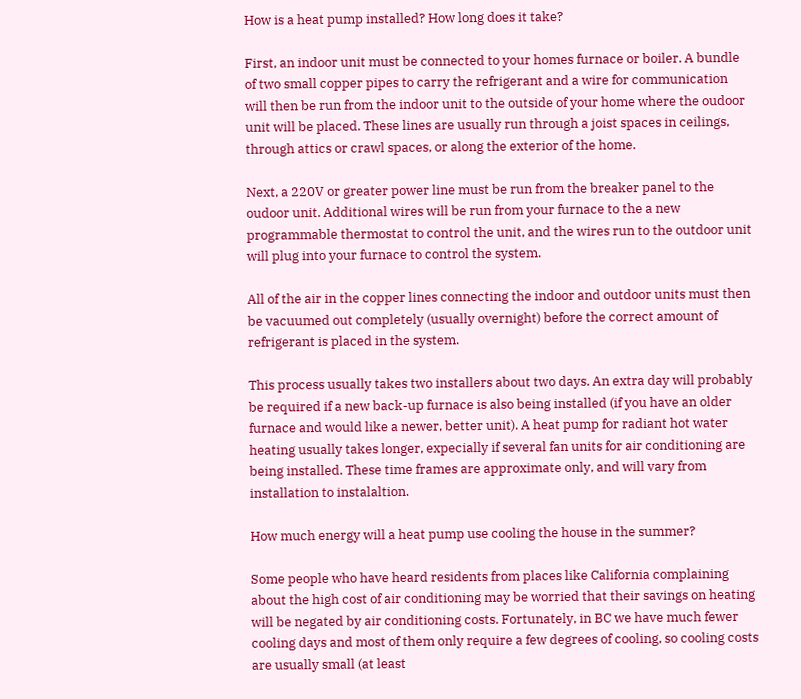How is a heat pump installed? How long does it take?

First, an indoor unit must be connected to your homes furnace or boiler. A bundle of two small copper pipes to carry the refrigerant and a wire for communication will then be run from the indoor unit to the outside of your home where the oudoor unit will be placed. These lines are usually run through a joist spaces in ceilings, through attics or crawl spaces, or along the exterior of the home.

Next, a 220V or greater power line must be run from the breaker panel to the oudoor unit. Additional wires will be run from your furnace to the a new programmable thermostat to control the unit, and the wires run to the outdoor unit will plug into your furnace to control the system.

All of the air in the copper lines connecting the indoor and outdoor units must then be vacuumed out completely (usually overnight) before the correct amount of refrigerant is placed in the system.

This process usually takes two installers about two days. An extra day will probably be required if a new back-up furnace is also being installed (if you have an older furnace and would like a newer, better unit). A heat pump for radiant hot water heating usually takes longer, expecially if several fan units for air conditioning are being installed. These time frames are approximate only, and will vary from installation to instalaltion.

How much energy will a heat pump use cooling the house in the summer?

Some people who have heard residents from places like California complaining about the high cost of air conditioning may be worried that their savings on heating will be negated by air conditioning costs. Fortunately, in BC we have much fewer cooling days and most of them only require a few degrees of cooling, so cooling costs are usually small (at least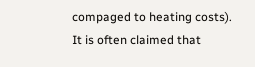compaged to heating costs). It is often claimed that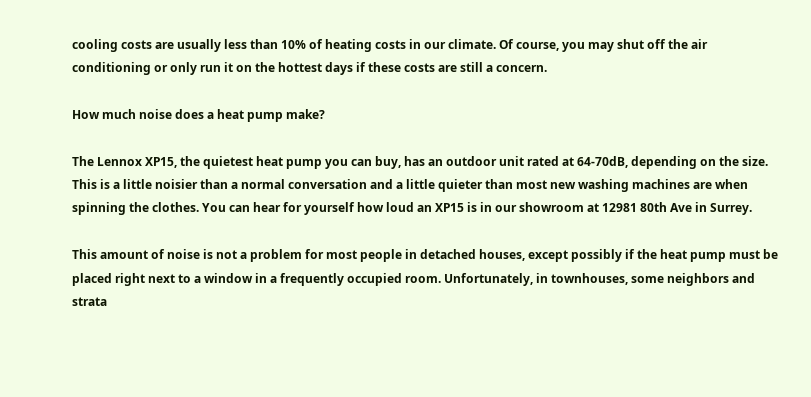cooling costs are usually less than 10% of heating costs in our climate. Of course, you may shut off the air conditioning or only run it on the hottest days if these costs are still a concern.

How much noise does a heat pump make?

The Lennox XP15, the quietest heat pump you can buy, has an outdoor unit rated at 64-70dB, depending on the size. This is a little noisier than a normal conversation and a little quieter than most new washing machines are when spinning the clothes. You can hear for yourself how loud an XP15 is in our showroom at 12981 80th Ave in Surrey.

This amount of noise is not a problem for most people in detached houses, except possibly if the heat pump must be placed right next to a window in a frequently occupied room. Unfortunately, in townhouses, some neighbors and strata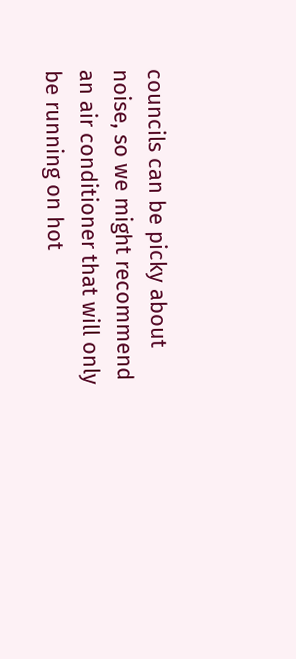councils can be picky about noise, so we might recommend an air conditioner that will only be running on hot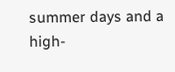summer days and a high-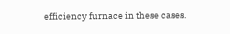efficiency furnace in these cases.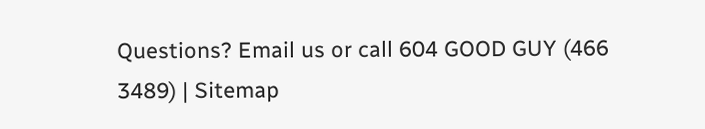Questions? Email us or call 604 GOOD GUY (466 3489) | Sitemap